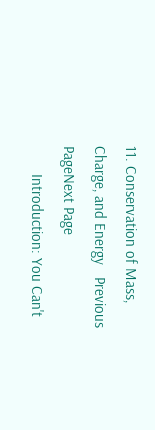11. Conservation of Mass,       Charge, and Energy   Previous PageNext Page
       Introduction: You Can't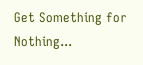Get Something for Nothing...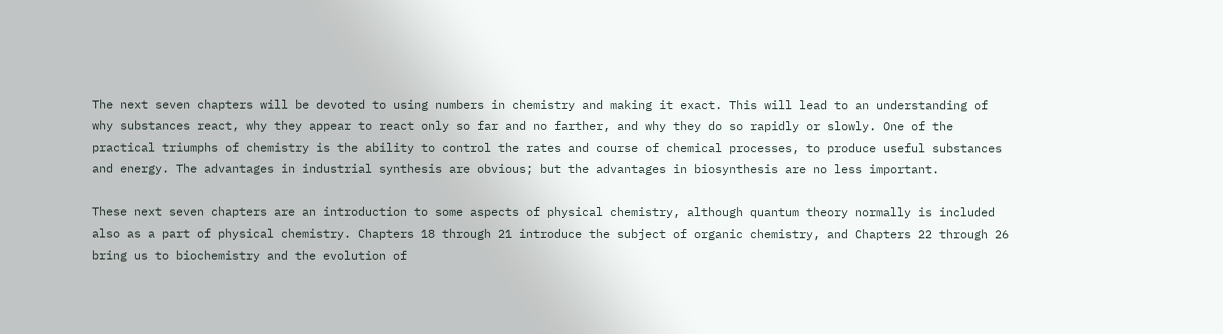The next seven chapters will be devoted to using numbers in chemistry and making it exact. This will lead to an understanding of why substances react, why they appear to react only so far and no farther, and why they do so rapidly or slowly. One of the practical triumphs of chemistry is the ability to control the rates and course of chemical processes, to produce useful substances and energy. The advantages in industrial synthesis are obvious; but the advantages in biosynthesis are no less important.

These next seven chapters are an introduction to some aspects of physical chemistry, although quantum theory normally is included also as a part of physical chemistry. Chapters 18 through 21 introduce the subject of organic chemistry, and Chapters 22 through 26 bring us to biochemistry and the evolution of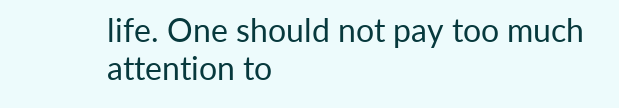life. One should not pay too much attention to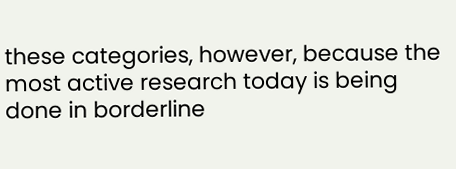these categories, however, because the most active research today is being done in borderline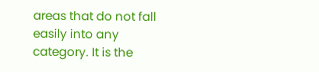areas that do not fall easily into any category. It is the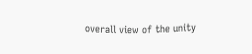overall view of the unity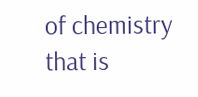of chemistry that is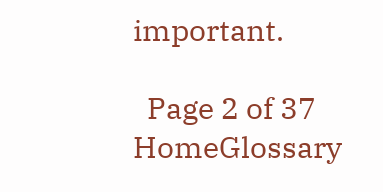important.

  Page 2 of 37 HomeGlossary